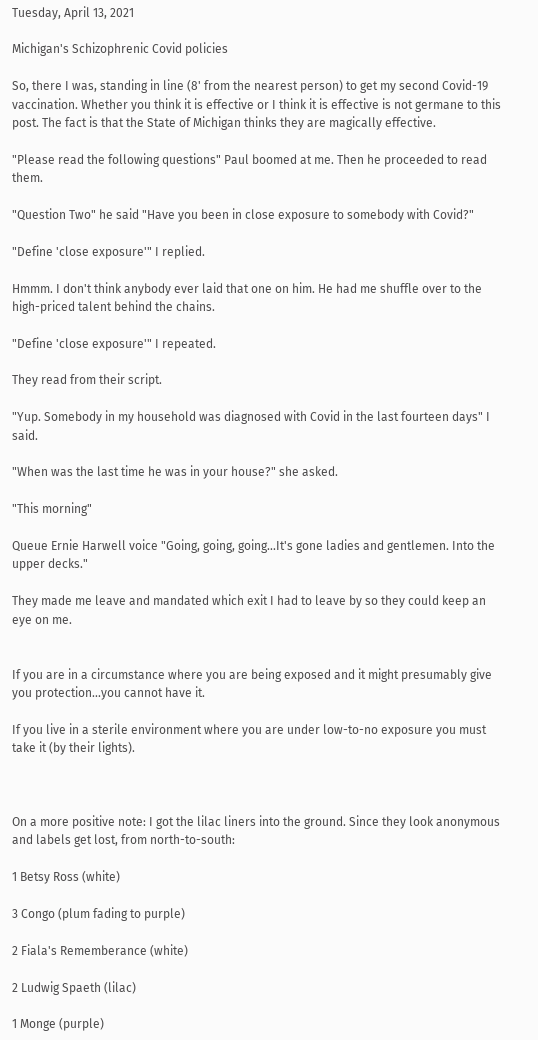Tuesday, April 13, 2021

Michigan's Schizophrenic Covid policies

So, there I was, standing in line (8' from the nearest person) to get my second Covid-19 vaccination. Whether you think it is effective or I think it is effective is not germane to this post. The fact is that the State of Michigan thinks they are magically effective.

"Please read the following questions" Paul boomed at me. Then he proceeded to read them.

"Question Two" he said "Have you been in close exposure to somebody with Covid?"

"Define 'close exposure'" I replied.

Hmmm. I don't think anybody ever laid that one on him. He had me shuffle over to the high-priced talent behind the chains.

"Define 'close exposure'" I repeated.

They read from their script.

"Yup. Somebody in my household was diagnosed with Covid in the last fourteen days" I said.

"When was the last time he was in your house?" she asked.

"This morning"

Queue Ernie Harwell voice "Going, going, going...It's gone ladies and gentlemen. Into the upper decks."

They made me leave and mandated which exit I had to leave by so they could keep an eye on me.


If you are in a circumstance where you are being exposed and it might presumably give you protection...you cannot have it.

If you live in a sterile environment where you are under low-to-no exposure you must take it (by their lights).



On a more positive note: I got the lilac liners into the ground. Since they look anonymous and labels get lost, from north-to-south:

1 Betsy Ross (white)

3 Congo (plum fading to purple)

2 Fiala's Rememberance (white)

2 Ludwig Spaeth (lilac)

1 Monge (purple)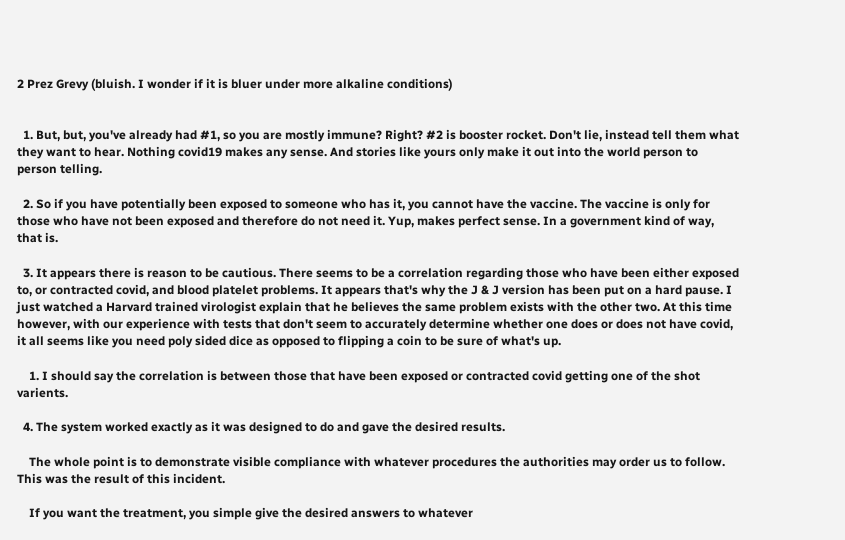2 Prez Grevy (bluish. I wonder if it is bluer under more alkaline conditions)


  1. But, but, you've already had #1, so you are mostly immune? Right? #2 is booster rocket. Don't lie, instead tell them what they want to hear. Nothing covid19 makes any sense. And stories like yours only make it out into the world person to person telling.

  2. So if you have potentially been exposed to someone who has it, you cannot have the vaccine. The vaccine is only for those who have not been exposed and therefore do not need it. Yup, makes perfect sense. In a government kind of way, that is.

  3. It appears there is reason to be cautious. There seems to be a correlation regarding those who have been either exposed to, or contracted covid, and blood platelet problems. It appears that's why the J & J version has been put on a hard pause. I just watched a Harvard trained virologist explain that he believes the same problem exists with the other two. At this time however, with our experience with tests that don't seem to accurately determine whether one does or does not have covid, it all seems like you need poly sided dice as opposed to flipping a coin to be sure of what's up.

    1. I should say the correlation is between those that have been exposed or contracted covid getting one of the shot varients.

  4. The system worked exactly as it was designed to do and gave the desired results.

    The whole point is to demonstrate visible compliance with whatever procedures the authorities may order us to follow. This was the result of this incident.

    If you want the treatment, you simple give the desired answers to whatever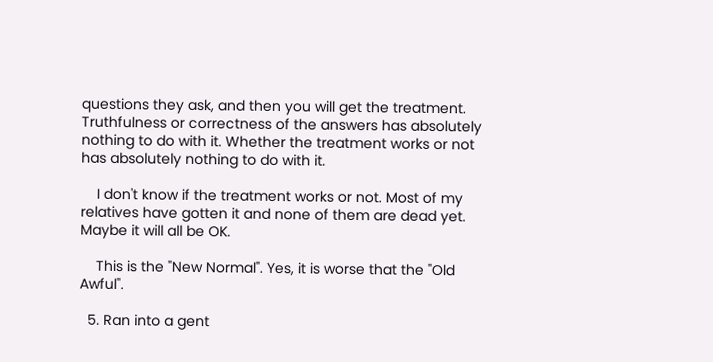questions they ask, and then you will get the treatment. Truthfulness or correctness of the answers has absolutely nothing to do with it. Whether the treatment works or not has absolutely nothing to do with it.

    I don't know if the treatment works or not. Most of my relatives have gotten it and none of them are dead yet. Maybe it will all be OK.

    This is the "New Normal". Yes, it is worse that the "Old Awful".

  5. Ran into a gent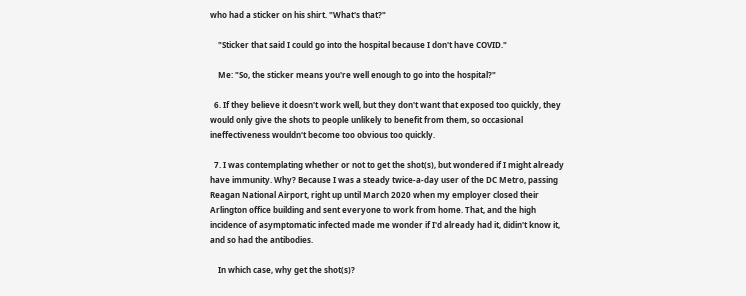who had a sticker on his shirt. "What's that?"

    "Sticker that said I could go into the hospital because I don't have COVID."

    Me: "So, the sticker means you're well enough to go into the hospital?"

  6. If they believe it doesn't work well, but they don't want that exposed too quickly, they would only give the shots to people unlikely to benefit from them, so occasional ineffectiveness wouldn't become too obvious too quickly.

  7. I was contemplating whether or not to get the shot(s), but wondered if I might already have immunity. Why? Because I was a steady twice-a-day user of the DC Metro, passing Reagan National Airport, right up until March 2020 when my employer closed their Arlington office building and sent everyone to work from home. That, and the high incidence of asymptomatic infected made me wonder if I'd already had it, didin't know it, and so had the antibodies.

    In which case, why get the shot(s)?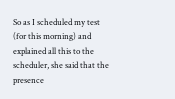So as I scheduled my test (for this morning) and explained all this to the scheduler, she said that the presence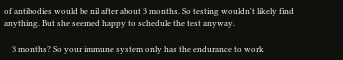of antibodies would be nil after about 3 months. So testing wouldn't likely find anything. But she seemed happy to schedule the test anyway.

    3 months? So your immune system only has the endurance to work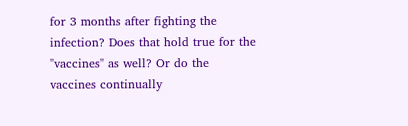for 3 months after fighting the infection? Does that hold true for the "vaccines" as well? Or do the vaccines continually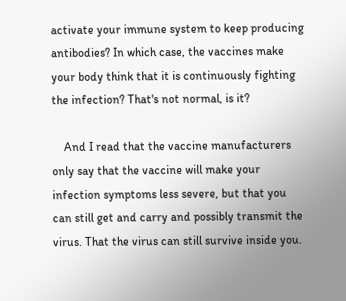activate your immune system to keep producing antibodies? In which case, the vaccines make your body think that it is continuously fighting the infection? That's not normal, is it?

    And I read that the vaccine manufacturers only say that the vaccine will make your infection symptoms less severe, but that you can still get and carry and possibly transmit the virus. That the virus can still survive inside you.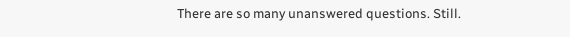There are so many unanswered questions. Still.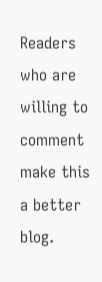Readers who are willing to comment make this a better blog.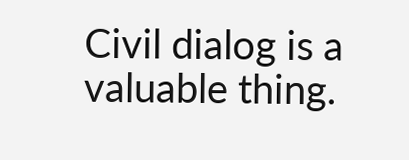Civil dialog is a valuable thing.